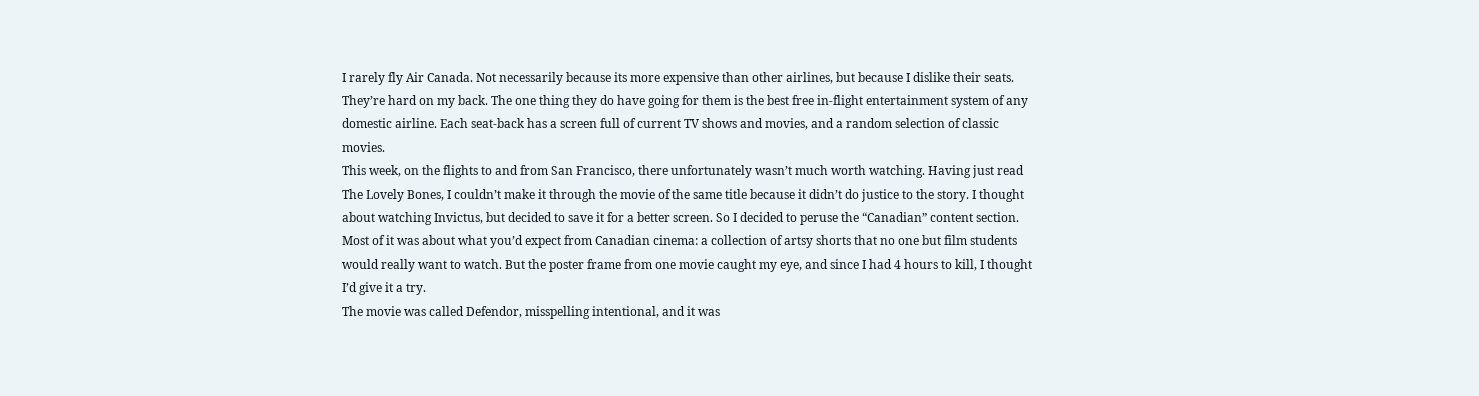I rarely fly Air Canada. Not necessarily because its more expensive than other airlines, but because I dislike their seats. They’re hard on my back. The one thing they do have going for them is the best free in-flight entertainment system of any domestic airline. Each seat-back has a screen full of current TV shows and movies, and a random selection of classic movies.
This week, on the flights to and from San Francisco, there unfortunately wasn’t much worth watching. Having just read The Lovely Bones, I couldn’t make it through the movie of the same title because it didn’t do justice to the story. I thought about watching Invictus, but decided to save it for a better screen. So I decided to peruse the “Canadian” content section.
Most of it was about what you’d expect from Canadian cinema: a collection of artsy shorts that no one but film students would really want to watch. But the poster frame from one movie caught my eye, and since I had 4 hours to kill, I thought I’d give it a try.
The movie was called Defendor, misspelling intentional, and it was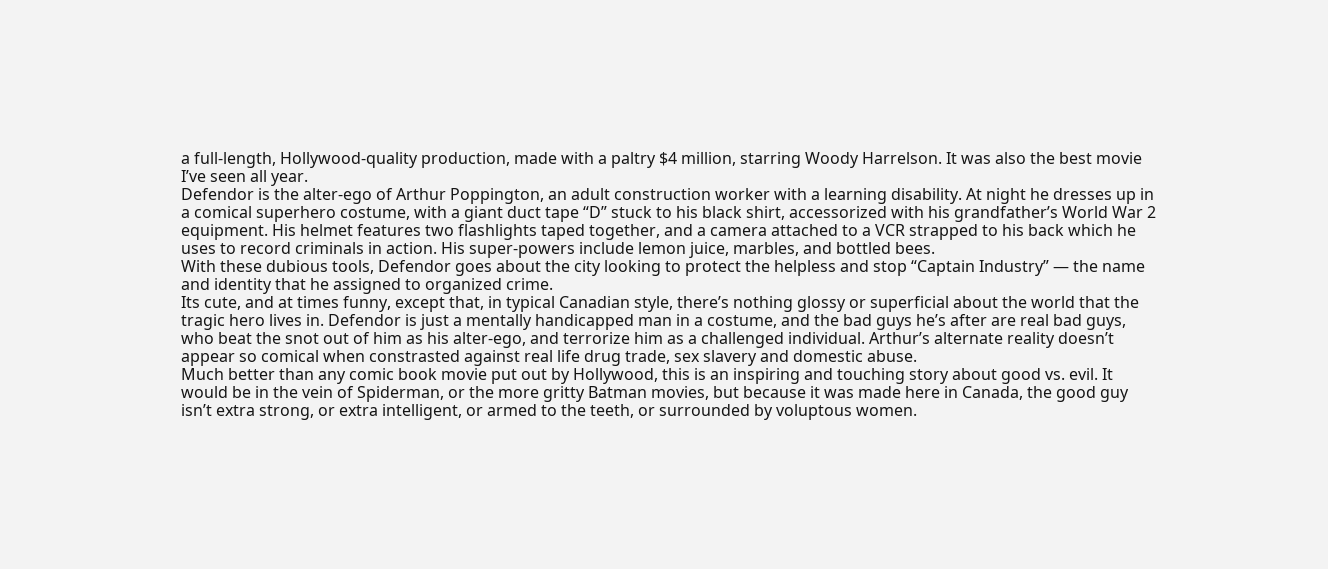a full-length, Hollywood-quality production, made with a paltry $4 million, starring Woody Harrelson. It was also the best movie I’ve seen all year.
Defendor is the alter-ego of Arthur Poppington, an adult construction worker with a learning disability. At night he dresses up in a comical superhero costume, with a giant duct tape “D” stuck to his black shirt, accessorized with his grandfather’s World War 2 equipment. His helmet features two flashlights taped together, and a camera attached to a VCR strapped to his back which he uses to record criminals in action. His super-powers include lemon juice, marbles, and bottled bees.
With these dubious tools, Defendor goes about the city looking to protect the helpless and stop “Captain Industry” — the name and identity that he assigned to organized crime.
Its cute, and at times funny, except that, in typical Canadian style, there’s nothing glossy or superficial about the world that the tragic hero lives in. Defendor is just a mentally handicapped man in a costume, and the bad guys he’s after are real bad guys, who beat the snot out of him as his alter-ego, and terrorize him as a challenged individual. Arthur’s alternate reality doesn’t appear so comical when constrasted against real life drug trade, sex slavery and domestic abuse.
Much better than any comic book movie put out by Hollywood, this is an inspiring and touching story about good vs. evil. It would be in the vein of Spiderman, or the more gritty Batman movies, but because it was made here in Canada, the good guy isn’t extra strong, or extra intelligent, or armed to the teeth, or surrounded by voluptous women.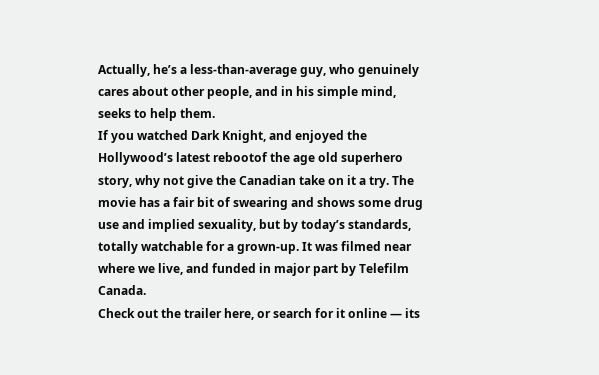Actually, he’s a less-than-average guy, who genuinely cares about other people, and in his simple mind, seeks to help them.
If you watched Dark Knight, and enjoyed the Hollywood’s latest rebootof the age old superhero story, why not give the Canadian take on it a try. The movie has a fair bit of swearing and shows some drug use and implied sexuality, but by today’s standards, totally watchable for a grown-up. It was filmed near where we live, and funded in major part by Telefilm Canada.
Check out the trailer here, or search for it online — its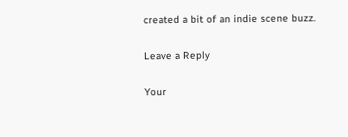created a bit of an indie scene buzz.

Leave a Reply

Your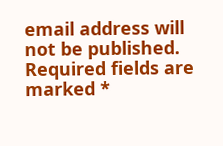email address will not be published. Required fields are marked *